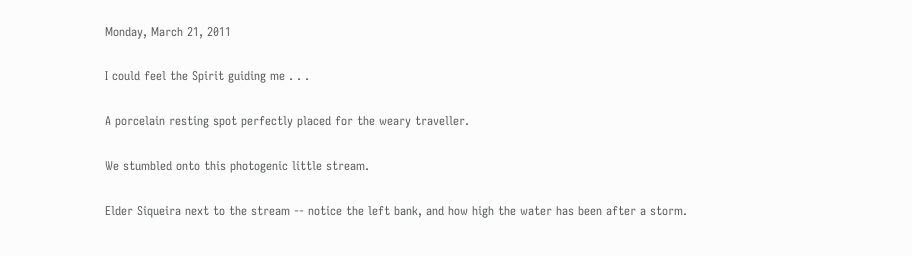Monday, March 21, 2011

I could feel the Spirit guiding me . . .

A porcelain resting spot perfectly placed for the weary traveller.

We stumbled onto this photogenic little stream.

Elder Siqueira next to the stream -- notice the left bank, and how high the water has been after a storm.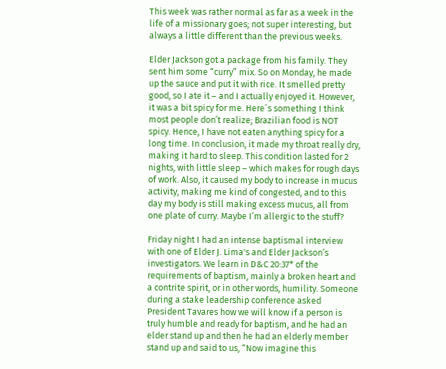This week was rather normal as far as a week in the life of a missionary goes; not super interesting, but always a little different than the previous weeks.

Elder Jackson got a package from his family. They sent him some “curry” mix. So on Monday, he made up the sauce and put it with rice. It smelled pretty good, so I ate it – and I actually enjoyed it. However, it was a bit spicy for me. Here´s something I think most people don’t realize; Brazilian food is NOT spicy. Hence, I have not eaten anything spicy for a long time. In conclusion, it made my throat really dry, making it hard to sleep. This condition lasted for 2 nights, with little sleep – which makes for rough days of work. Also, it caused my body to increase in mucus activity, making me kind of congested, and to this day my body is still making excess mucus, all from one plate of curry. Maybe I’m allergic to the stuff?

Friday night I had an intense baptismal interview with one of Elder J. Lima's and Elder Jackson’s investigators. We learn in D&C 20:37* of the requirements of baptism, mainly a broken heart and a contrite spirit, or in other words, humility. Someone during a stake leadership conference asked President Tavares how we will know if a person is truly humble and ready for baptism, and he had an elder stand up and then he had an elderly member stand up and said to us, “Now imagine this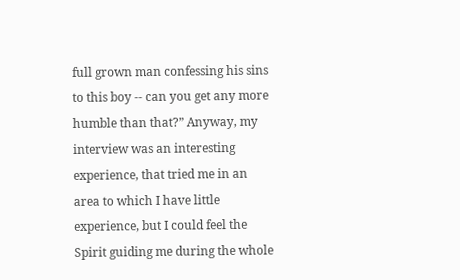full grown man confessing his sins to this boy -- can you get any more humble than that?” Anyway, my interview was an interesting experience, that tried me in an area to which I have little experience, but I could feel the Spirit guiding me during the whole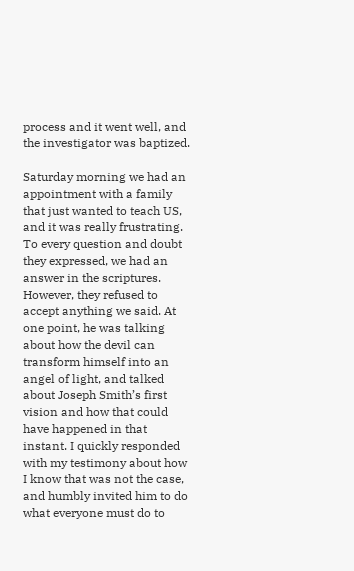process and it went well, and the investigator was baptized.

Saturday morning we had an appointment with a family that just wanted to teach US, and it was really frustrating. To every question and doubt they expressed, we had an answer in the scriptures. However, they refused to accept anything we said. At one point, he was talking about how the devil can transform himself into an angel of light, and talked about Joseph Smith’s first vision and how that could have happened in that instant. I quickly responded with my testimony about how I know that was not the case, and humbly invited him to do what everyone must do to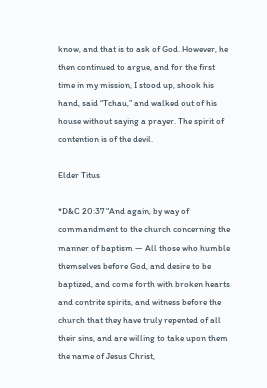know, and that is to ask of God. However, he then continued to argue, and for the first time in my mission, I stood up, shook his hand, said “Tchau,” and walked out of his house without saying a prayer. The spirit of contention is of the devil.

Elder Titus

*D&C 20:37 "And again, by way of commandment to the church concerning the manner of baptism — All those who humble themselves before God, and desire to be baptized, and come forth with broken hearts and contrite spirits, and witness before the church that they have truly repented of all their sins, and are willing to take upon them the name of Jesus Christ,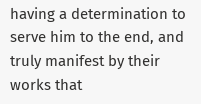having a determination to serve him to the end, and truly manifest by their works that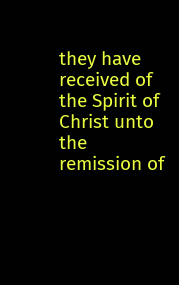they have received of the Spirit of Christ unto the remission of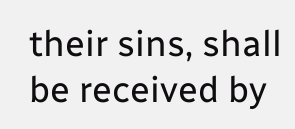their sins, shall be received by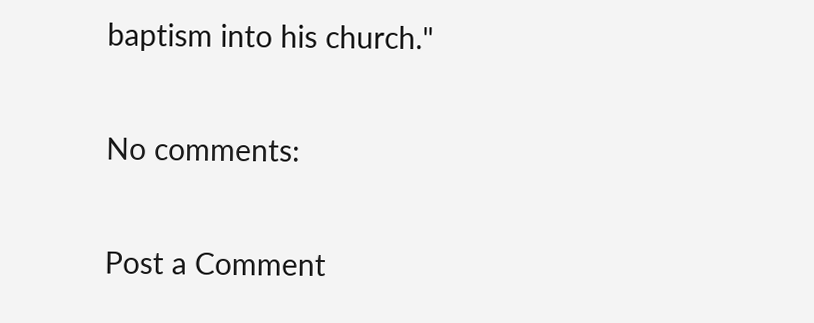baptism into his church."

No comments:

Post a Comment